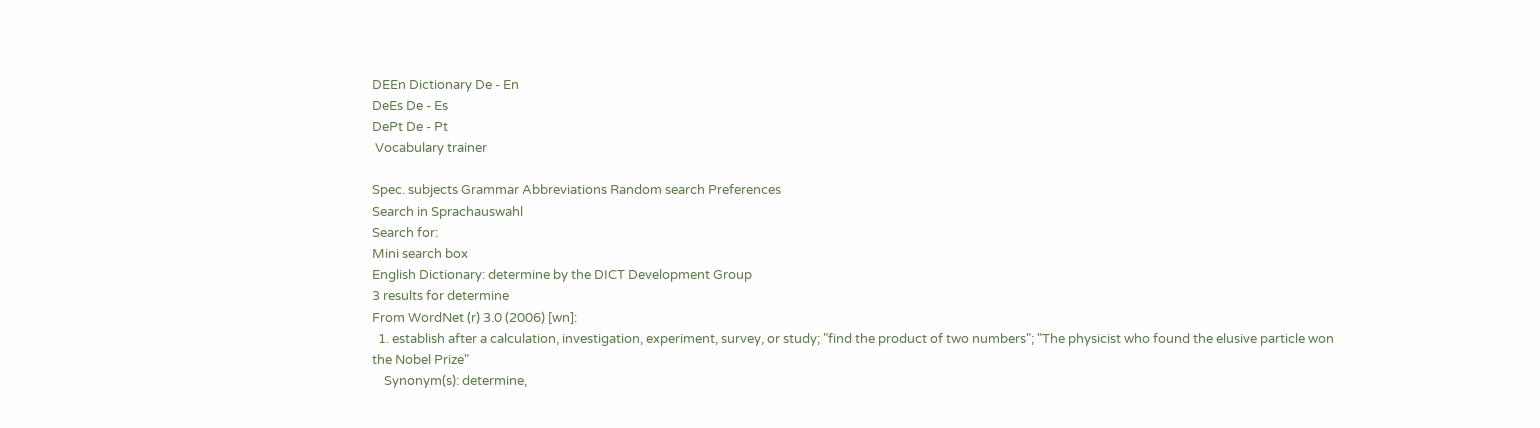DEEn Dictionary De - En
DeEs De - Es
DePt De - Pt
 Vocabulary trainer

Spec. subjects Grammar Abbreviations Random search Preferences
Search in Sprachauswahl
Search for:
Mini search box
English Dictionary: determine by the DICT Development Group
3 results for determine
From WordNet (r) 3.0 (2006) [wn]:
  1. establish after a calculation, investigation, experiment, survey, or study; "find the product of two numbers"; "The physicist who found the elusive particle won the Nobel Prize"
    Synonym(s): determine,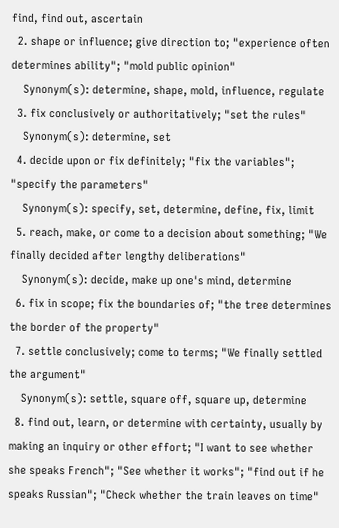find, find out, ascertain
  2. shape or influence; give direction to; "experience often determines ability"; "mold public opinion"
    Synonym(s): determine, shape, mold, influence, regulate
  3. fix conclusively or authoritatively; "set the rules"
    Synonym(s): determine, set
  4. decide upon or fix definitely; "fix the variables"; "specify the parameters"
    Synonym(s): specify, set, determine, define, fix, limit
  5. reach, make, or come to a decision about something; "We finally decided after lengthy deliberations"
    Synonym(s): decide, make up one's mind, determine
  6. fix in scope; fix the boundaries of; "the tree determines the border of the property"
  7. settle conclusively; come to terms; "We finally settled the argument"
    Synonym(s): settle, square off, square up, determine
  8. find out, learn, or determine with certainty, usually by making an inquiry or other effort; "I want to see whether she speaks French"; "See whether it works"; "find out if he speaks Russian"; "Check whether the train leaves on time"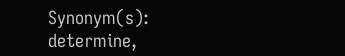Synonym(s): determine,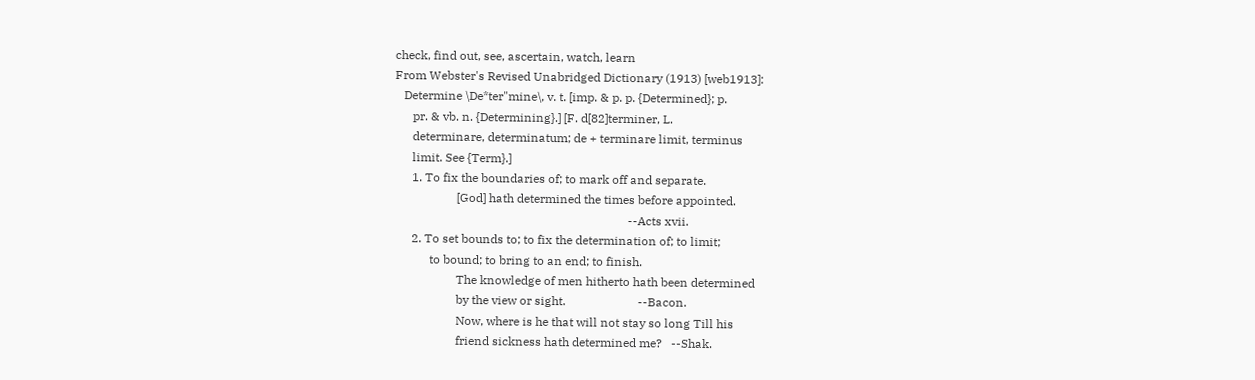check, find out, see, ascertain, watch, learn
From Webster's Revised Unabridged Dictionary (1913) [web1913]:
   Determine \De*ter"mine\, v. t. [imp. & p. p. {Determined}; p.
      pr. & vb. n. {Determining}.] [F. d[82]terminer, L.
      determinare, determinatum; de + terminare limit, terminus
      limit. See {Term}.]
      1. To fix the boundaries of; to mark off and separate.
                     [God] hath determined the times before appointed.
                                                                              --Acts xvii.
      2. To set bounds to; to fix the determination of; to limit;
            to bound; to bring to an end; to finish.
                     The knowledge of men hitherto hath been determined
                     by the view or sight.                        --Bacon.
                     Now, where is he that will not stay so long Till his
                     friend sickness hath determined me?   --Shak.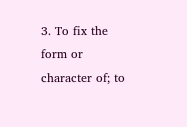3. To fix the form or character of; to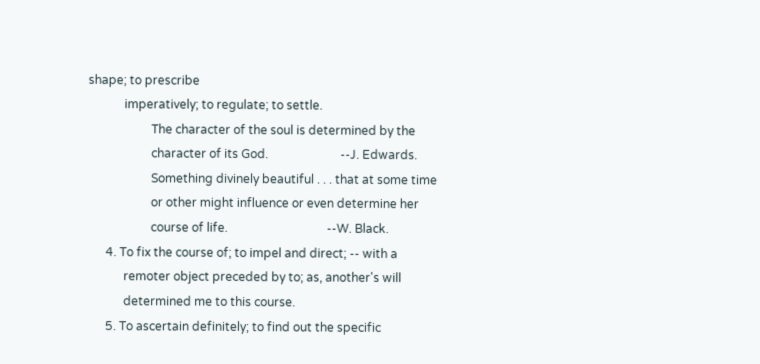shape; to prescribe
            imperatively; to regulate; to settle.
                     The character of the soul is determined by the
                     character of its God.                        --J. Edwards.
                     Something divinely beautiful . . . that at some time
                     or other might influence or even determine her
                     course of life.                                 --W. Black.
      4. To fix the course of; to impel and direct; -- with a
            remoter object preceded by to; as, another's will
            determined me to this course.
      5. To ascertain definitely; to find out the specific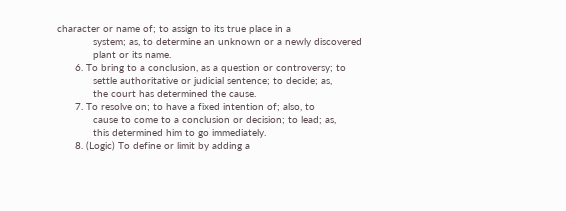character or name of; to assign to its true place in a
            system; as, to determine an unknown or a newly discovered
            plant or its name.
      6. To bring to a conclusion, as a question or controversy; to
            settle authoritative or judicial sentence; to decide; as,
            the court has determined the cause.
      7. To resolve on; to have a fixed intention of; also, to
            cause to come to a conclusion or decision; to lead; as,
            this determined him to go immediately.
      8. (Logic) To define or limit by adding a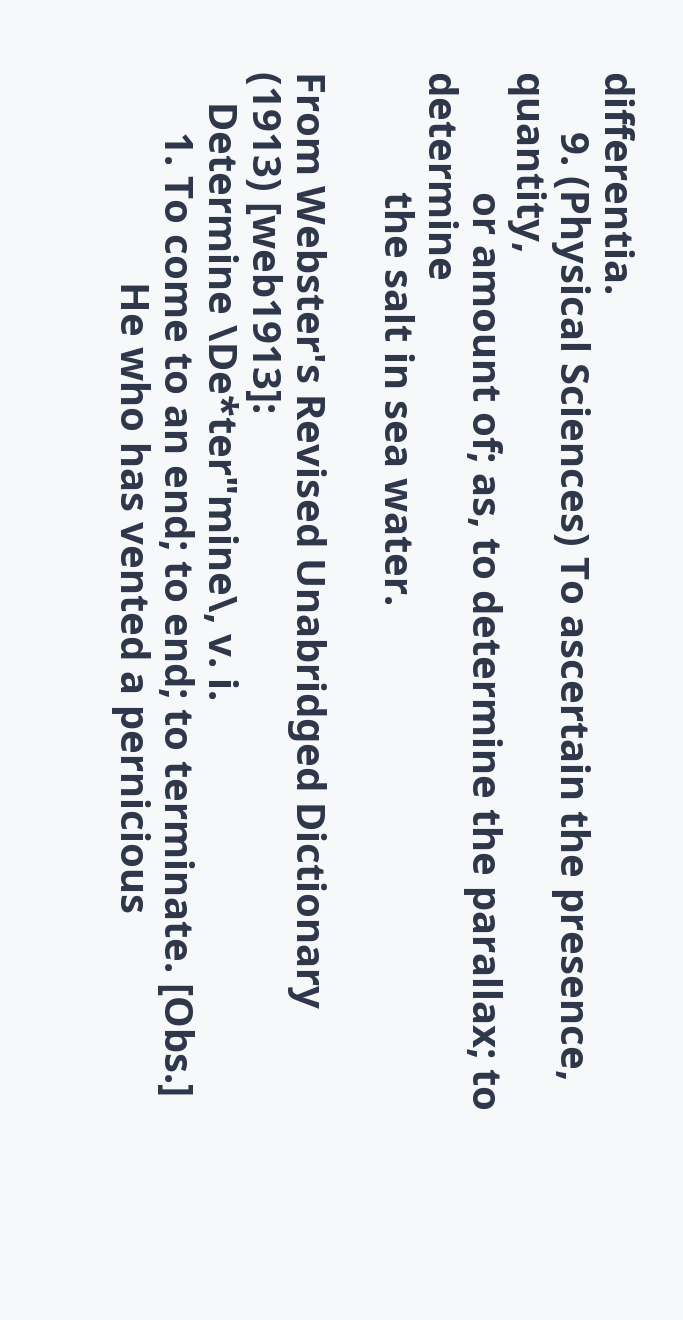differentia.
      9. (Physical Sciences) To ascertain the presence, quantity,
            or amount of; as, to determine the parallax; to determine
            the salt in sea water.

From Webster's Revised Unabridged Dictionary (1913) [web1913]:
   Determine \De*ter"mine\, v. i.
      1. To come to an end; to end; to terminate. [Obs.]
                     He who has vented a pernicious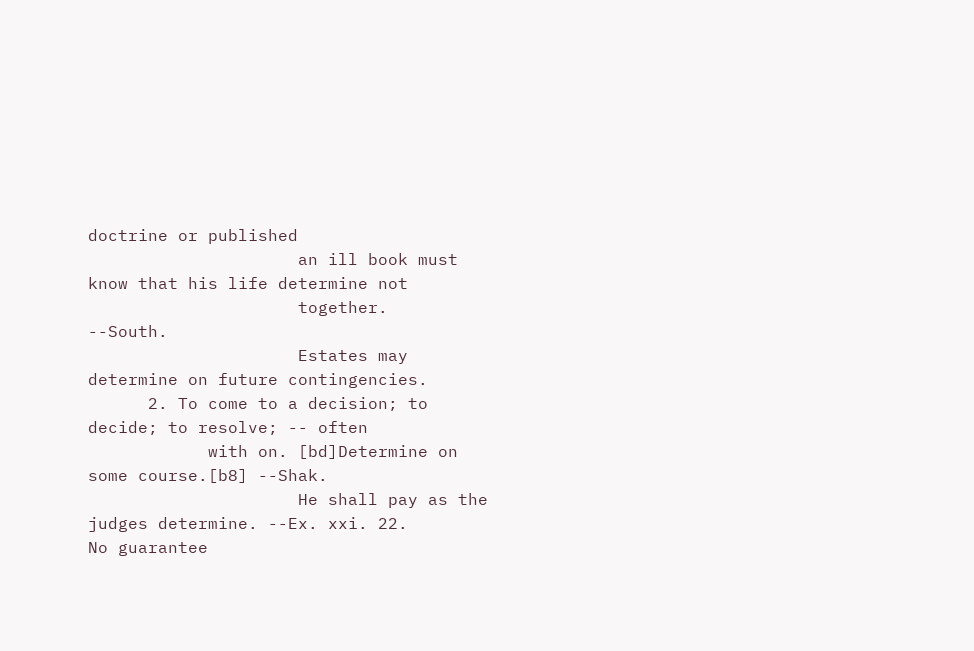doctrine or published
                     an ill book must know that his life determine not
                     together.                                          --South.
                     Estates may determine on future contingencies.
      2. To come to a decision; to decide; to resolve; -- often
            with on. [bd]Determine on some course.[b8] --Shak.
                     He shall pay as the judges determine. --Ex. xxi. 22.
No guarantee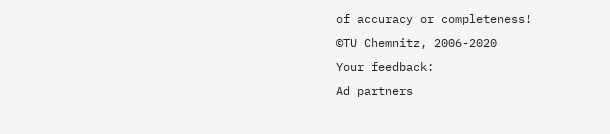of accuracy or completeness!
©TU Chemnitz, 2006-2020
Your feedback:
Ad partners